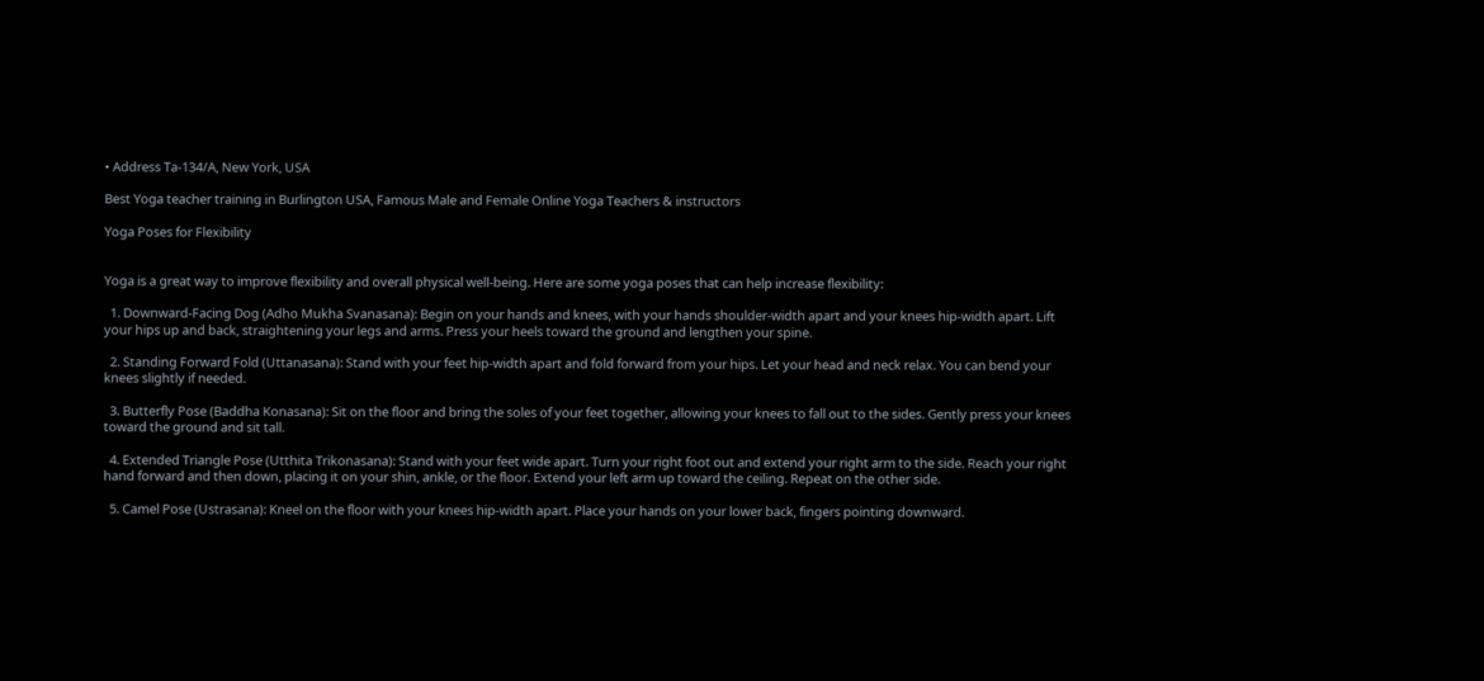• Address Ta-134/A, New York, USA

Best Yoga teacher training in Burlington USA, Famous Male and Female Online Yoga Teachers & instructors

Yoga Poses for Flexibility


Yoga is a great way to improve flexibility and overall physical well-being. Here are some yoga poses that can help increase flexibility:

  1. Downward-Facing Dog (Adho Mukha Svanasana): Begin on your hands and knees, with your hands shoulder-width apart and your knees hip-width apart. Lift your hips up and back, straightening your legs and arms. Press your heels toward the ground and lengthen your spine.

  2. Standing Forward Fold (Uttanasana): Stand with your feet hip-width apart and fold forward from your hips. Let your head and neck relax. You can bend your knees slightly if needed.

  3. Butterfly Pose (Baddha Konasana): Sit on the floor and bring the soles of your feet together, allowing your knees to fall out to the sides. Gently press your knees toward the ground and sit tall.

  4. Extended Triangle Pose (Utthita Trikonasana): Stand with your feet wide apart. Turn your right foot out and extend your right arm to the side. Reach your right hand forward and then down, placing it on your shin, ankle, or the floor. Extend your left arm up toward the ceiling. Repeat on the other side.

  5. Camel Pose (Ustrasana): Kneel on the floor with your knees hip-width apart. Place your hands on your lower back, fingers pointing downward.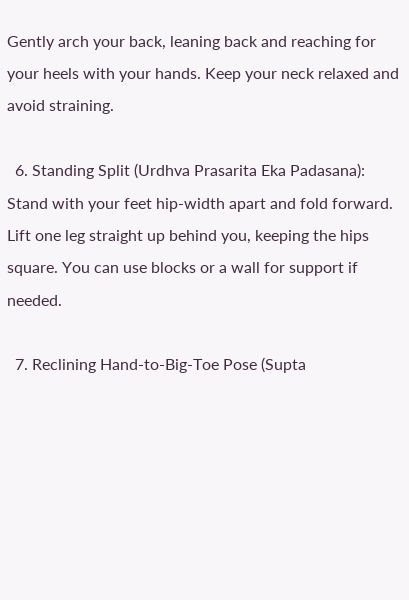Gently arch your back, leaning back and reaching for your heels with your hands. Keep your neck relaxed and avoid straining.

  6. Standing Split (Urdhva Prasarita Eka Padasana): Stand with your feet hip-width apart and fold forward. Lift one leg straight up behind you, keeping the hips square. You can use blocks or a wall for support if needed.

  7. Reclining Hand-to-Big-Toe Pose (Supta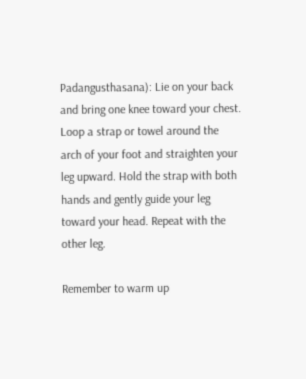Padangusthasana): Lie on your back and bring one knee toward your chest. Loop a strap or towel around the arch of your foot and straighten your leg upward. Hold the strap with both hands and gently guide your leg toward your head. Repeat with the other leg.

Remember to warm up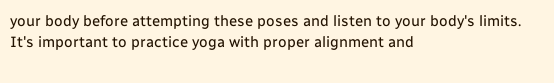your body before attempting these poses and listen to your body's limits. It's important to practice yoga with proper alignment and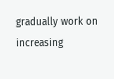gradually work on increasing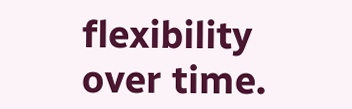flexibility over time.